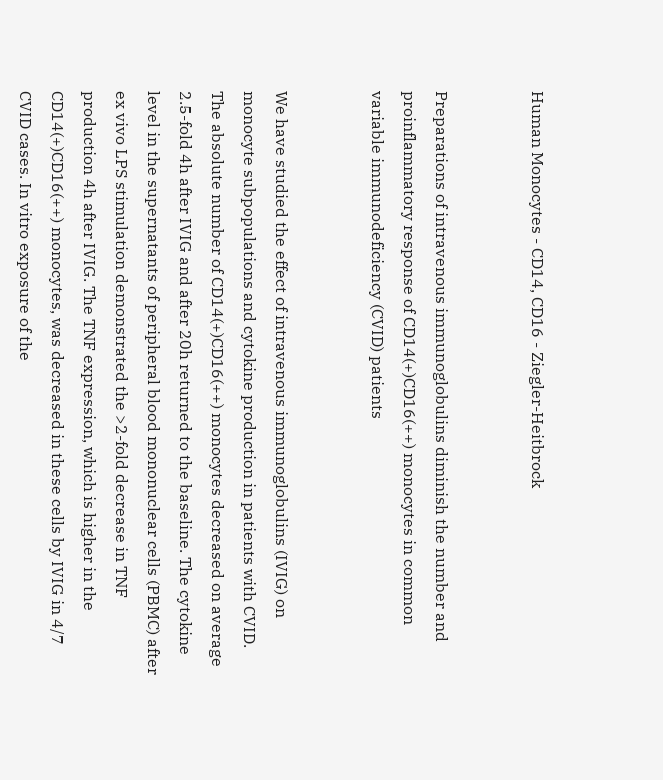Human Monocytes - CD14, CD16 - Ziegler-Heitbrock


Preparations of intravenous immunoglobulins diminish the number and proinflammatory response of CD14(+)CD16(++) monocytes in common variable immunodeficiency (CVID) patients


We have studied the effect of intravenous immunoglobulins (IVIG) on monocyte subpopulations and cytokine production in patients with CVID. The absolute number of CD14(+)CD16(++) monocytes decreased on average 2.5-fold 4h after IVIG and after 20h returned to the baseline. The cytokine level in the supernatants of peripheral blood mononuclear cells (PBMC) after ex vivo LPS stimulation demonstrated the >2-fold decrease in TNF production 4h after IVIG. The TNF expression, which is higher in the CD14(+)CD16(++) monocytes, was decreased in these cells by IVIG in 4/7 CVID cases. In vitro exposure of the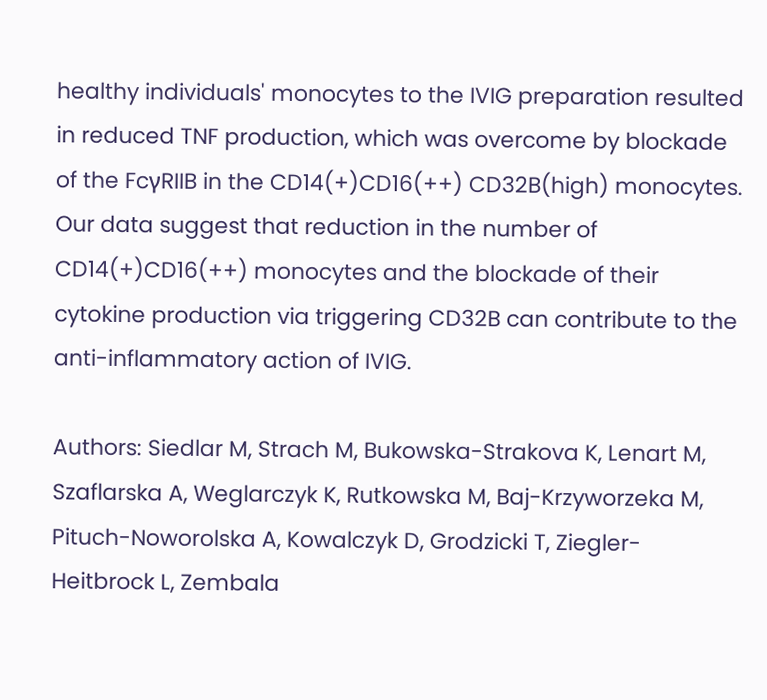healthy individuals' monocytes to the IVIG preparation resulted in reduced TNF production, which was overcome by blockade of the FcγRIIB in the CD14(+)CD16(++) CD32B(high) monocytes. Our data suggest that reduction in the number of CD14(+)CD16(++) monocytes and the blockade of their cytokine production via triggering CD32B can contribute to the anti-inflammatory action of IVIG.

Authors: Siedlar M, Strach M, Bukowska-Strakova K, Lenart M, Szaflarska A, Weglarczyk K, Rutkowska M, Baj-Krzyworzeka M, Pituch-Noworolska A, Kowalczyk D, Grodzicki T, Ziegler-Heitbrock L, Zembala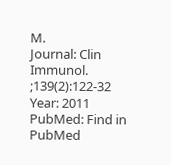M.
Journal: Clin Immunol. ;139(2):122-32
Year: 2011
PubMed: Find in PubMed